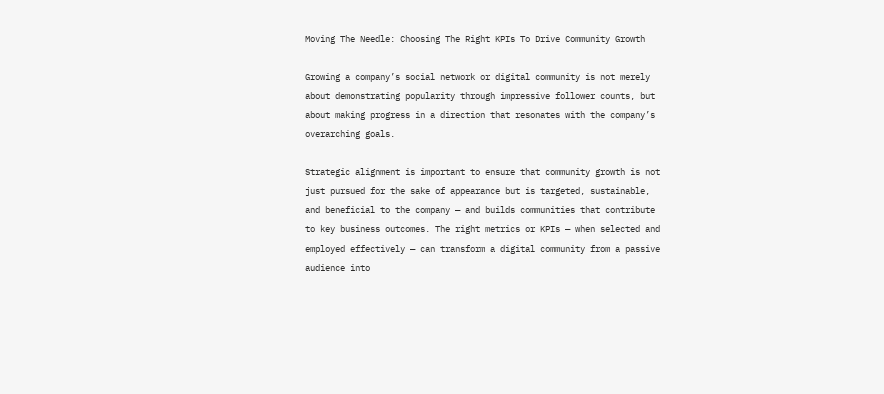Moving The Needle: Choosing The Right KPIs To Drive Community Growth

Growing a company’s social network or digital community is not merely about demonstrating popularity through impressive follower counts, but about making progress in a direction that resonates with the company’s overarching goals.

Strategic alignment is important to ensure that community growth is not just pursued for the sake of appearance but is targeted, sustainable, and beneficial to the company — and builds communities that contribute to key business outcomes. The right metrics or KPIs — when selected and employed effectively — can transform a digital community from a passive audience into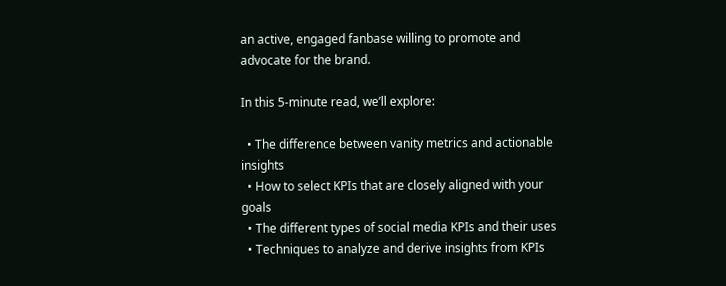an active, engaged fanbase willing to promote and advocate for the brand.

In this 5-minute read, we’ll explore:

  • The difference between vanity metrics and actionable insights
  • How to select KPIs that are closely aligned with your goals
  • The different types of social media KPIs and their uses
  • Techniques to analyze and derive insights from KPIs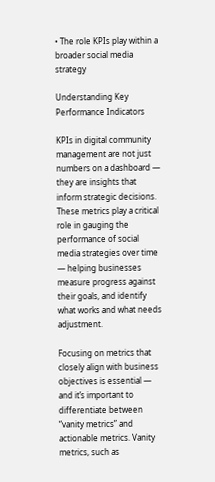• The role KPIs play within a broader social media strategy

Understanding Key Performance Indicators

KPIs in digital community management are not just numbers on a dashboard — they are insights that inform strategic decisions. These metrics play a critical role in gauging the performance of social media strategies over time — helping businesses measure progress against their goals, and identify what works and what needs adjustment.

Focusing on metrics that closely align with business objectives is essential — and it’s important to differentiate between “vanity metrics” and actionable metrics. Vanity metrics, such as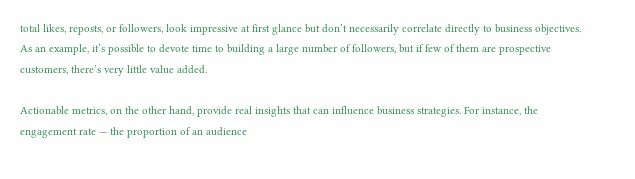total likes, reposts, or followers, look impressive at first glance but don’t necessarily correlate directly to business objectives. As an example, it’s possible to devote time to building a large number of followers, but if few of them are prospective customers, there’s very little value added.

Actionable metrics, on the other hand, provide real insights that can influence business strategies. For instance, the engagement rate — the proportion of an audience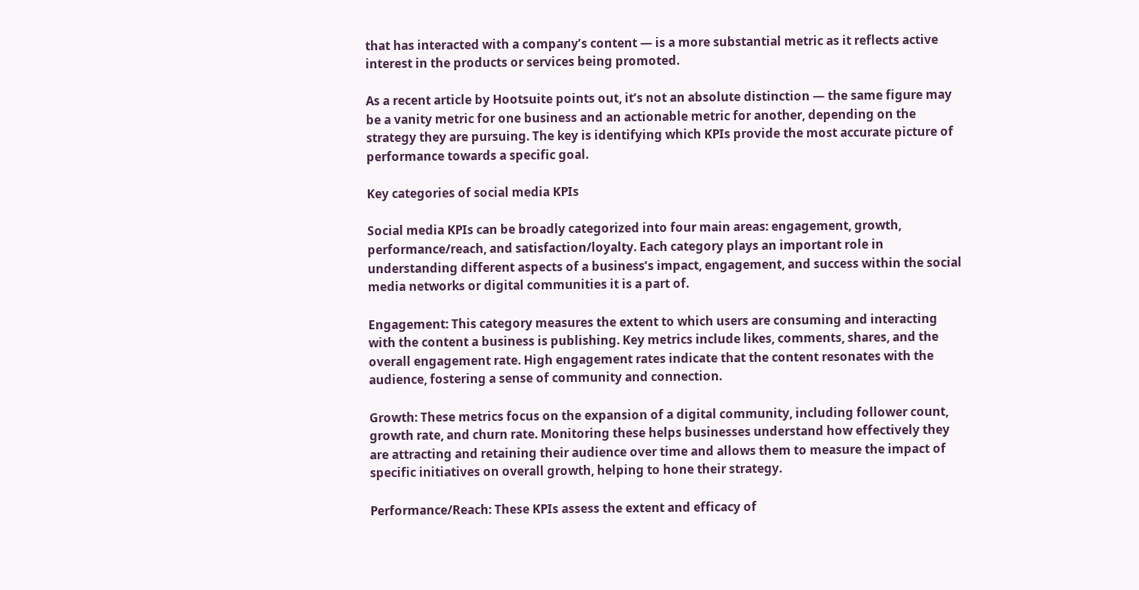that has interacted with a company’s content — is a more substantial metric as it reflects active interest in the products or services being promoted.

As a recent article by Hootsuite points out, it’s not an absolute distinction — the same figure may be a vanity metric for one business and an actionable metric for another, depending on the strategy they are pursuing. The key is identifying which KPIs provide the most accurate picture of performance towards a specific goal.

Key categories of social media KPIs

Social media KPIs can be broadly categorized into four main areas: engagement, growth, performance/reach, and satisfaction/loyalty. Each category plays an important role in understanding different aspects of a business’s impact, engagement, and success within the social media networks or digital communities it is a part of.

Engagement: This category measures the extent to which users are consuming and interacting with the content a business is publishing. Key metrics include likes, comments, shares, and the overall engagement rate. High engagement rates indicate that the content resonates with the audience, fostering a sense of community and connection.

Growth: These metrics focus on the expansion of a digital community, including follower count, growth rate, and churn rate. Monitoring these helps businesses understand how effectively they are attracting and retaining their audience over time and allows them to measure the impact of specific initiatives on overall growth, helping to hone their strategy.

Performance/Reach: These KPIs assess the extent and efficacy of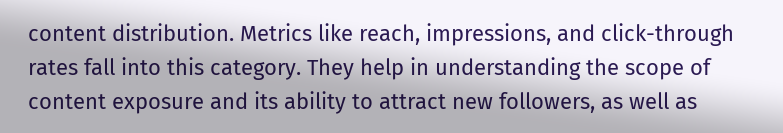content distribution. Metrics like reach, impressions, and click-through rates fall into this category. They help in understanding the scope of content exposure and its ability to attract new followers, as well as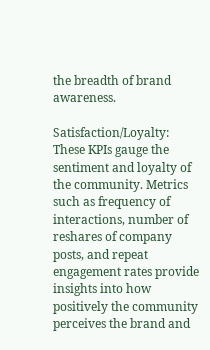the breadth of brand awareness.

Satisfaction/Loyalty: These KPIs gauge the sentiment and loyalty of the community. Metrics such as frequency of interactions, number of reshares of company posts, and repeat engagement rates provide insights into how positively the community perceives the brand and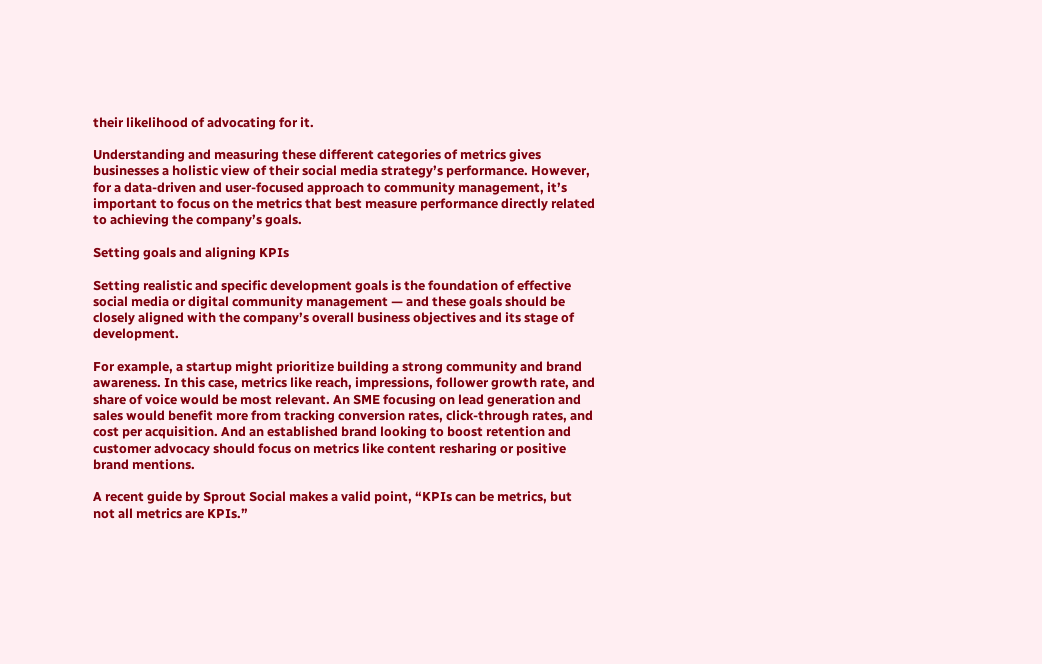their likelihood of advocating for it.

Understanding and measuring these different categories of metrics gives businesses a holistic view of their social media strategy’s performance. However, for a data-driven and user-focused approach to community management, it’s important to focus on the metrics that best measure performance directly related to achieving the company’s goals.

Setting goals and aligning KPIs

Setting realistic and specific development goals is the foundation of effective social media or digital community management — and these goals should be closely aligned with the company’s overall business objectives and its stage of development.

For example, a startup might prioritize building a strong community and brand awareness. In this case, metrics like reach, impressions, follower growth rate, and share of voice would be most relevant. An SME focusing on lead generation and sales would benefit more from tracking conversion rates, click-through rates, and cost per acquisition. And an established brand looking to boost retention and customer advocacy should focus on metrics like content resharing or positive brand mentions.

A recent guide by Sprout Social makes a valid point, “KPIs can be metrics, but not all metrics are KPIs.”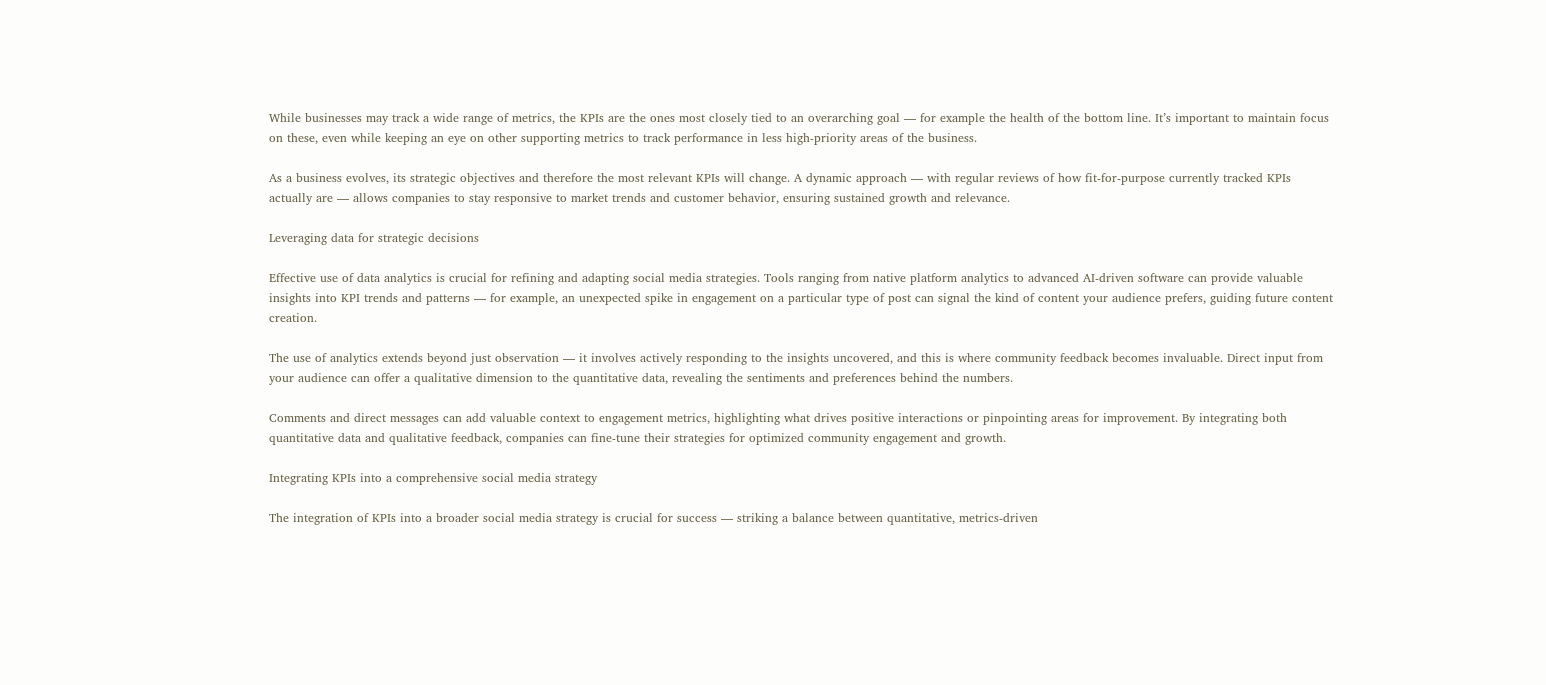While businesses may track a wide range of metrics, the KPIs are the ones most closely tied to an overarching goal — for example the health of the bottom line. It’s important to maintain focus on these, even while keeping an eye on other supporting metrics to track performance in less high-priority areas of the business.

As a business evolves, its strategic objectives and therefore the most relevant KPIs will change. A dynamic approach — with regular reviews of how fit-for-purpose currently tracked KPIs actually are — allows companies to stay responsive to market trends and customer behavior, ensuring sustained growth and relevance.

Leveraging data for strategic decisions

Effective use of data analytics is crucial for refining and adapting social media strategies. Tools ranging from native platform analytics to advanced AI-driven software can provide valuable insights into KPI trends and patterns — for example, an unexpected spike in engagement on a particular type of post can signal the kind of content your audience prefers, guiding future content creation.

The use of analytics extends beyond just observation — it involves actively responding to the insights uncovered, and this is where community feedback becomes invaluable. Direct input from your audience can offer a qualitative dimension to the quantitative data, revealing the sentiments and preferences behind the numbers.

Comments and direct messages can add valuable context to engagement metrics, highlighting what drives positive interactions or pinpointing areas for improvement. By integrating both quantitative data and qualitative feedback, companies can fine-tune their strategies for optimized community engagement and growth.

Integrating KPIs into a comprehensive social media strategy

The integration of KPIs into a broader social media strategy is crucial for success — striking a balance between quantitative, metrics-driven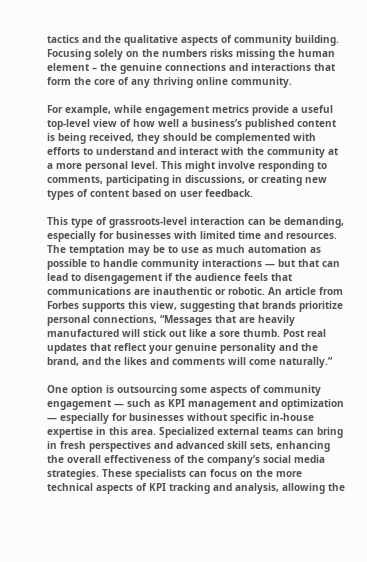tactics and the qualitative aspects of community building. Focusing solely on the numbers risks missing the human element – the genuine connections and interactions that form the core of any thriving online community.

For example, while engagement metrics provide a useful top-level view of how well a business’s published content is being received, they should be complemented with efforts to understand and interact with the community at a more personal level. This might involve responding to comments, participating in discussions, or creating new types of content based on user feedback.

This type of grassroots-level interaction can be demanding, especially for businesses with limited time and resources. The temptation may be to use as much automation as possible to handle community interactions — but that can lead to disengagement if the audience feels that communications are inauthentic or robotic. An article from Forbes supports this view, suggesting that brands prioritize personal connections, “Messages that are heavily manufactured will stick out like a sore thumb. Post real updates that reflect your genuine personality and the brand, and the likes and comments will come naturally.”

One option is outsourcing some aspects of community engagement — such as KPI management and optimization — especially for businesses without specific in-house expertise in this area. Specialized external teams can bring in fresh perspectives and advanced skill sets, enhancing the overall effectiveness of the company’s social media strategies. These specialists can focus on the more technical aspects of KPI tracking and analysis, allowing the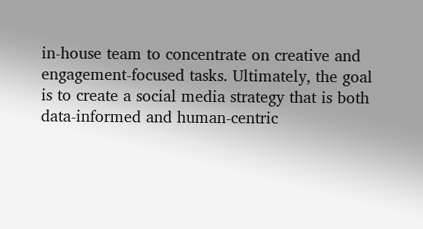in-house team to concentrate on creative and engagement-focused tasks. Ultimately, the goal is to create a social media strategy that is both data-informed and human-centric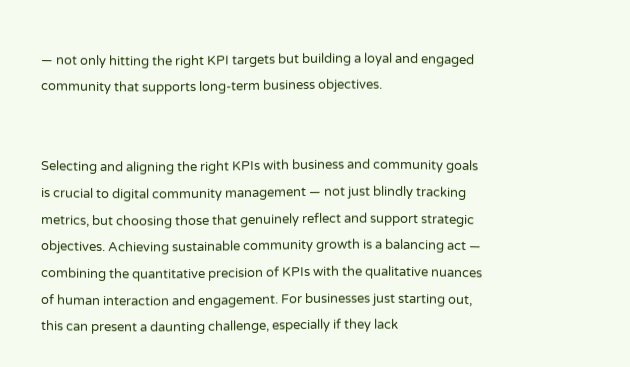— not only hitting the right KPI targets but building a loyal and engaged community that supports long-term business objectives.


Selecting and aligning the right KPIs with business and community goals is crucial to digital community management — not just blindly tracking metrics, but choosing those that genuinely reflect and support strategic objectives. Achieving sustainable community growth is a balancing act — combining the quantitative precision of KPIs with the qualitative nuances of human interaction and engagement. For businesses just starting out, this can present a daunting challenge, especially if they lack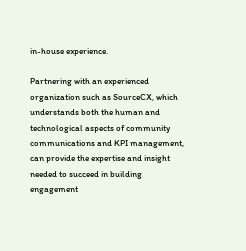in-house experience.

Partnering with an experienced organization such as SourceCX, which understands both the human and technological aspects of community communications and KPI management, can provide the expertise and insight needed to succeed in building engagement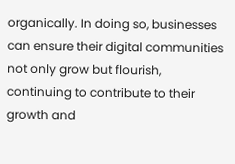organically. In doing so, businesses can ensure their digital communities not only grow but flourish, continuing to contribute to their growth and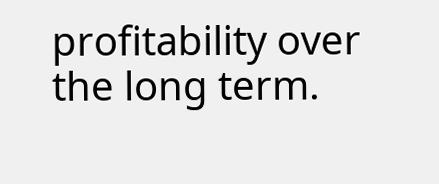profitability over the long term.